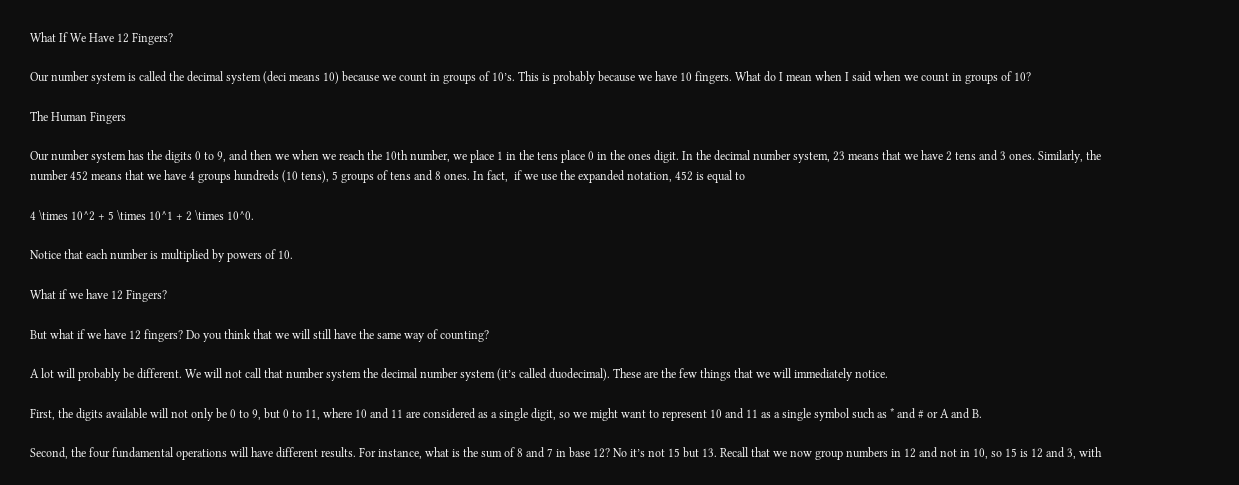What If We Have 12 Fingers?

Our number system is called the decimal system (deci means 10) because we count in groups of 10’s. This is probably because we have 10 fingers. What do I mean when I said when we count in groups of 10?

The Human Fingers

Our number system has the digits 0 to 9, and then we when we reach the 10th number, we place 1 in the tens place 0 in the ones digit. In the decimal number system, 23 means that we have 2 tens and 3 ones. Similarly, the number 452 means that we have 4 groups hundreds (10 tens), 5 groups of tens and 8 ones. In fact,  if we use the expanded notation, 452 is equal to

4 \times 10^2 + 5 \times 10^1 + 2 \times 10^0.

Notice that each number is multiplied by powers of 10.

What if we have 12 Fingers?

But what if we have 12 fingers? Do you think that we will still have the same way of counting?

A lot will probably be different. We will not call that number system the decimal number system (it’s called duodecimal). These are the few things that we will immediately notice.

First, the digits available will not only be 0 to 9, but 0 to 11, where 10 and 11 are considered as a single digit, so we might want to represent 10 and 11 as a single symbol such as * and # or A and B.

Second, the four fundamental operations will have different results. For instance, what is the sum of 8 and 7 in base 12? No it’s not 15 but 13. Recall that we now group numbers in 12 and not in 10, so 15 is 12 and 3, with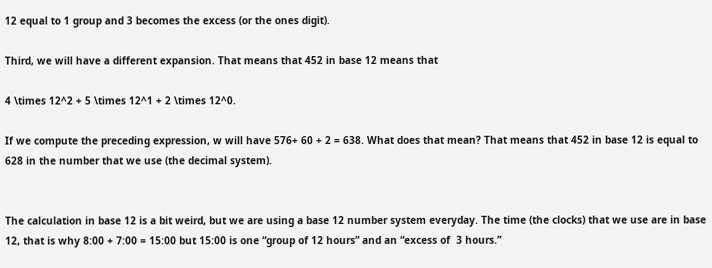12 equal to 1 group and 3 becomes the excess (or the ones digit).

Third, we will have a different expansion. That means that 452 in base 12 means that

4 \times 12^2 + 5 \times 12^1 + 2 \times 12^0.

If we compute the preceding expression, w will have 576+ 60 + 2 = 638. What does that mean? That means that 452 in base 12 is equal to 628 in the number that we use (the decimal system).


The calculation in base 12 is a bit weird, but we are using a base 12 number system everyday. The time (the clocks) that we use are in base 12, that is why 8:00 + 7:00 = 15:00 but 15:00 is one “group of 12 hours” and an “excess of  3 hours.”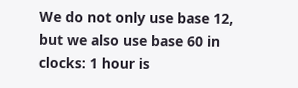We do not only use base 12, but we also use base 60 in clocks: 1 hour is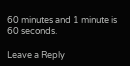60 minutes and 1 minute is 60 seconds.

Leave a Reply